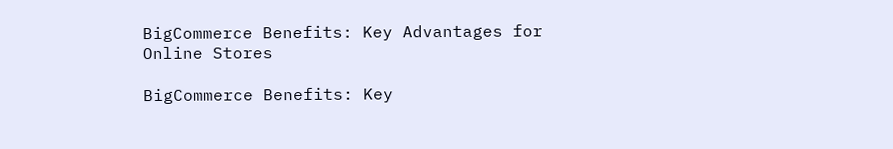BigCommerce Benefits: Key Advantages for Online Stores

BigCommerce Benefits: Key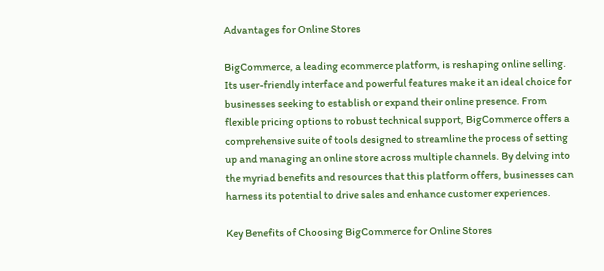Advantages for Online Stores

BigCommerce, a leading ecommerce platform, is reshaping online selling. Its user-friendly interface and powerful features make it an ideal choice for businesses seeking to establish or expand their online presence. From flexible pricing options to robust technical support, BigCommerce offers a comprehensive suite of tools designed to streamline the process of setting up and managing an online store across multiple channels. By delving into the myriad benefits and resources that this platform offers, businesses can harness its potential to drive sales and enhance customer experiences.

Key Benefits of Choosing BigCommerce for Online Stores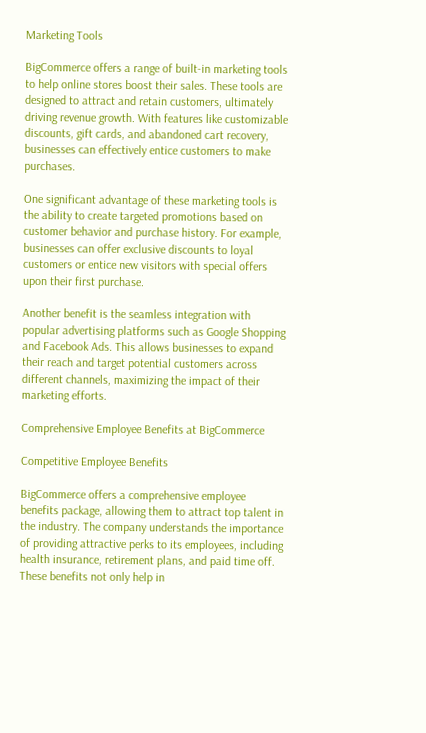Marketing Tools

BigCommerce offers a range of built-in marketing tools to help online stores boost their sales. These tools are designed to attract and retain customers, ultimately driving revenue growth. With features like customizable discounts, gift cards, and abandoned cart recovery, businesses can effectively entice customers to make purchases.

One significant advantage of these marketing tools is the ability to create targeted promotions based on customer behavior and purchase history. For example, businesses can offer exclusive discounts to loyal customers or entice new visitors with special offers upon their first purchase.

Another benefit is the seamless integration with popular advertising platforms such as Google Shopping and Facebook Ads. This allows businesses to expand their reach and target potential customers across different channels, maximizing the impact of their marketing efforts.

Comprehensive Employee Benefits at BigCommerce

Competitive Employee Benefits

BigCommerce offers a comprehensive employee benefits package, allowing them to attract top talent in the industry. The company understands the importance of providing attractive perks to its employees, including health insurance, retirement plans, and paid time off. These benefits not only help in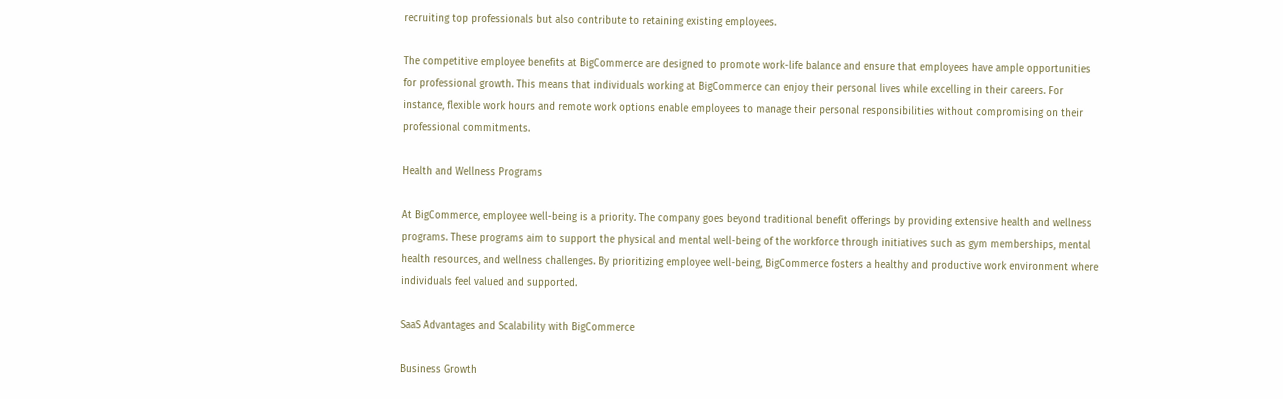recruiting top professionals but also contribute to retaining existing employees.

The competitive employee benefits at BigCommerce are designed to promote work-life balance and ensure that employees have ample opportunities for professional growth. This means that individuals working at BigCommerce can enjoy their personal lives while excelling in their careers. For instance, flexible work hours and remote work options enable employees to manage their personal responsibilities without compromising on their professional commitments.

Health and Wellness Programs

At BigCommerce, employee well-being is a priority. The company goes beyond traditional benefit offerings by providing extensive health and wellness programs. These programs aim to support the physical and mental well-being of the workforce through initiatives such as gym memberships, mental health resources, and wellness challenges. By prioritizing employee well-being, BigCommerce fosters a healthy and productive work environment where individuals feel valued and supported.

SaaS Advantages and Scalability with BigCommerce

Business Growth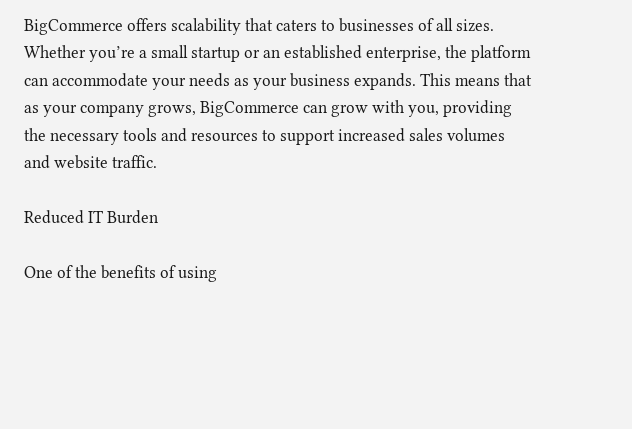BigCommerce offers scalability that caters to businesses of all sizes. Whether you’re a small startup or an established enterprise, the platform can accommodate your needs as your business expands. This means that as your company grows, BigCommerce can grow with you, providing the necessary tools and resources to support increased sales volumes and website traffic.

Reduced IT Burden

One of the benefits of using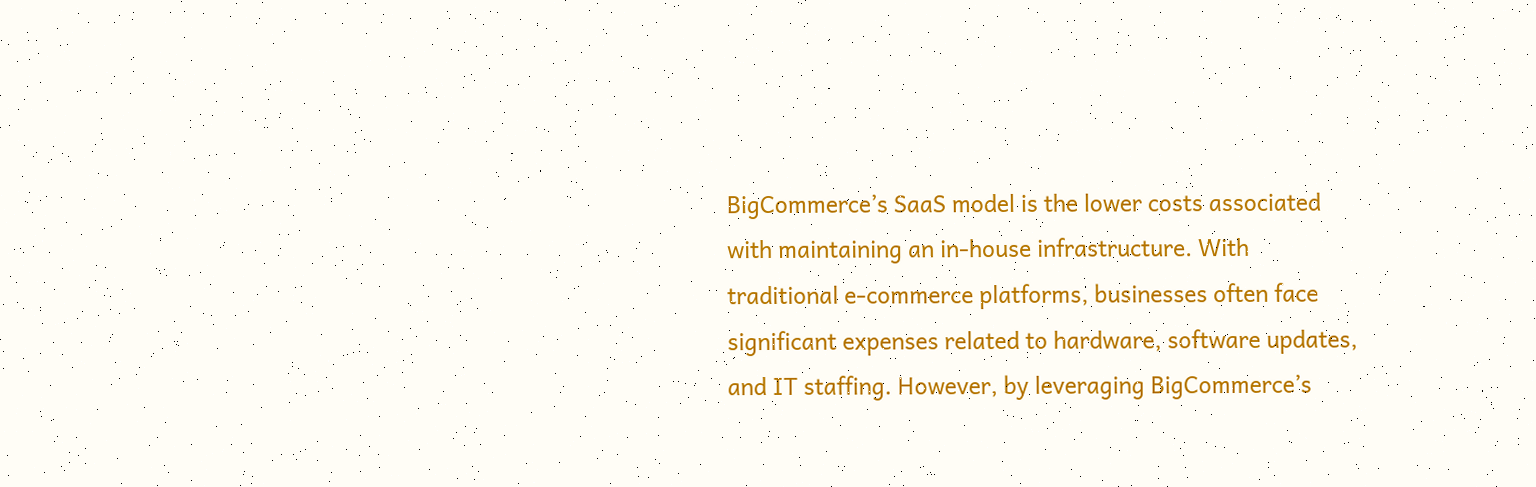BigCommerce’s SaaS model is the lower costs associated with maintaining an in-house infrastructure. With traditional e-commerce platforms, businesses often face significant expenses related to hardware, software updates, and IT staffing. However, by leveraging BigCommerce’s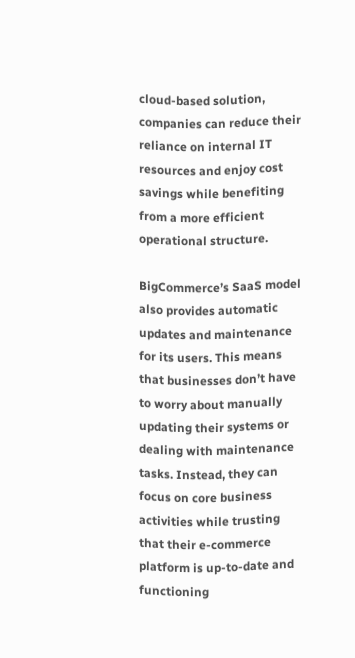cloud-based solution, companies can reduce their reliance on internal IT resources and enjoy cost savings while benefiting from a more efficient operational structure.

BigCommerce’s SaaS model also provides automatic updates and maintenance for its users. This means that businesses don’t have to worry about manually updating their systems or dealing with maintenance tasks. Instead, they can focus on core business activities while trusting that their e-commerce platform is up-to-date and functioning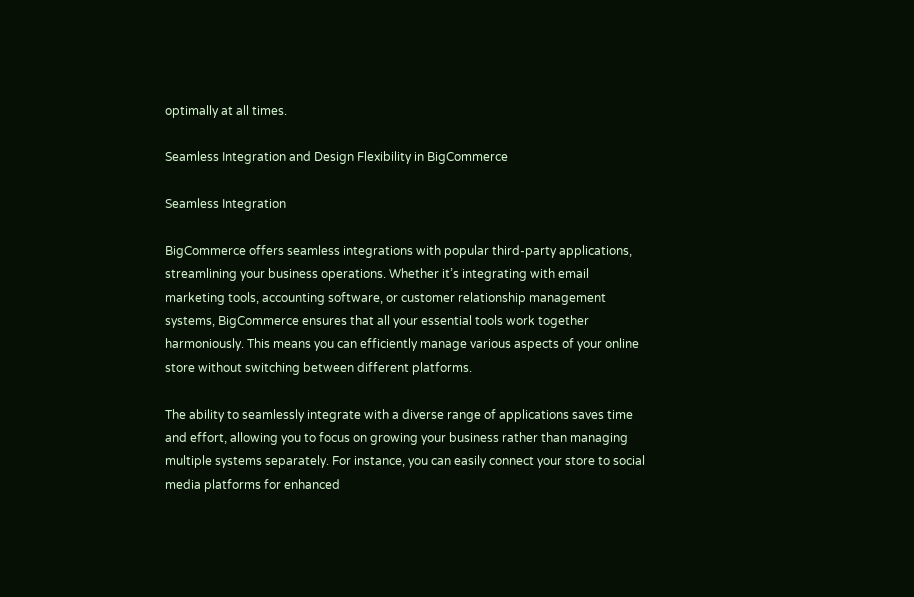optimally at all times.

Seamless Integration and Design Flexibility in BigCommerce

Seamless Integration

BigCommerce offers seamless integrations with popular third-party applications, streamlining your business operations. Whether it’s integrating with email marketing tools, accounting software, or customer relationship management systems, BigCommerce ensures that all your essential tools work together harmoniously. This means you can efficiently manage various aspects of your online store without switching between different platforms.

The ability to seamlessly integrate with a diverse range of applications saves time and effort, allowing you to focus on growing your business rather than managing multiple systems separately. For instance, you can easily connect your store to social media platforms for enhanced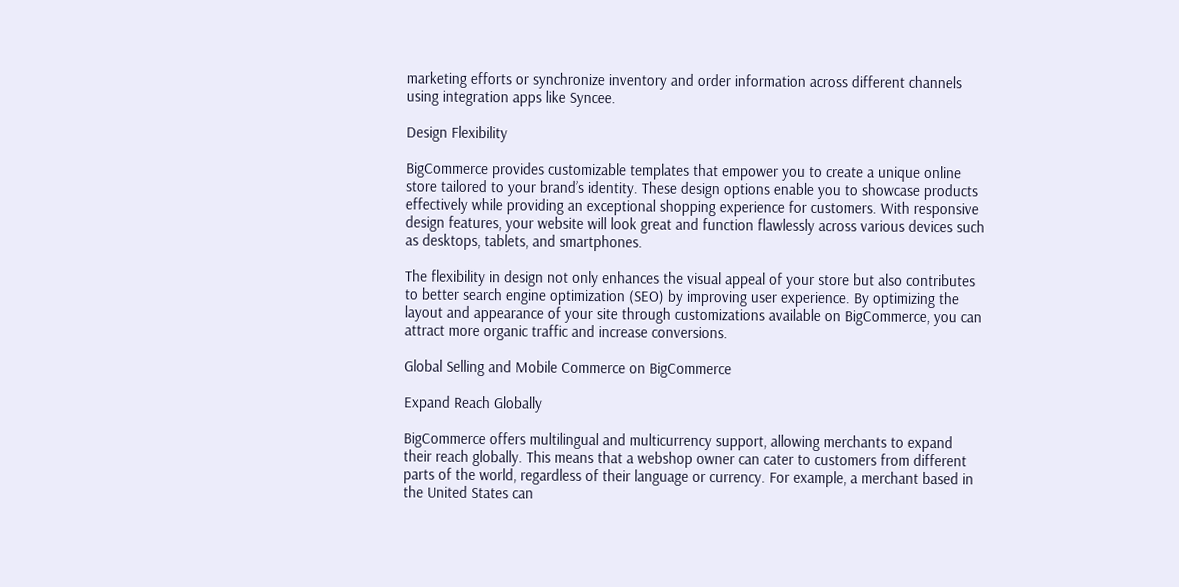marketing efforts or synchronize inventory and order information across different channels using integration apps like Syncee.

Design Flexibility

BigCommerce provides customizable templates that empower you to create a unique online store tailored to your brand’s identity. These design options enable you to showcase products effectively while providing an exceptional shopping experience for customers. With responsive design features, your website will look great and function flawlessly across various devices such as desktops, tablets, and smartphones.

The flexibility in design not only enhances the visual appeal of your store but also contributes to better search engine optimization (SEO) by improving user experience. By optimizing the layout and appearance of your site through customizations available on BigCommerce, you can attract more organic traffic and increase conversions.

Global Selling and Mobile Commerce on BigCommerce

Expand Reach Globally

BigCommerce offers multilingual and multicurrency support, allowing merchants to expand their reach globally. This means that a webshop owner can cater to customers from different parts of the world, regardless of their language or currency. For example, a merchant based in the United States can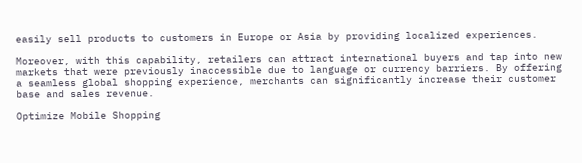easily sell products to customers in Europe or Asia by providing localized experiences.

Moreover, with this capability, retailers can attract international buyers and tap into new markets that were previously inaccessible due to language or currency barriers. By offering a seamless global shopping experience, merchants can significantly increase their customer base and sales revenue.

Optimize Mobile Shopping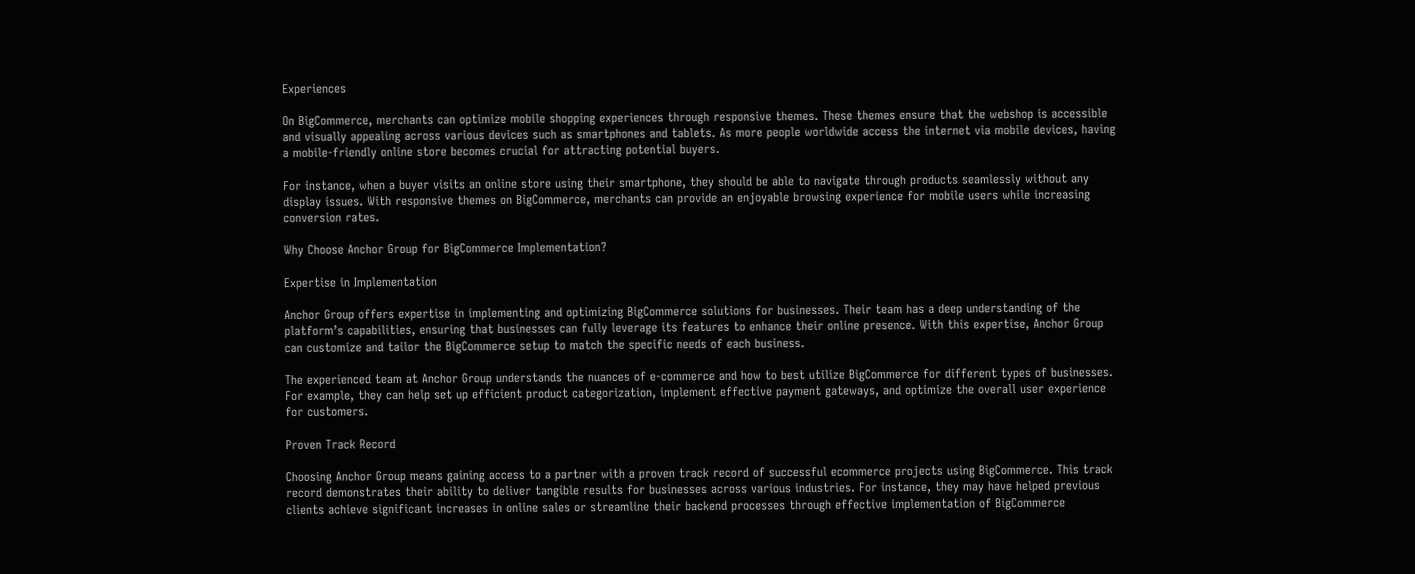Experiences

On BigCommerce, merchants can optimize mobile shopping experiences through responsive themes. These themes ensure that the webshop is accessible and visually appealing across various devices such as smartphones and tablets. As more people worldwide access the internet via mobile devices, having a mobile-friendly online store becomes crucial for attracting potential buyers.

For instance, when a buyer visits an online store using their smartphone, they should be able to navigate through products seamlessly without any display issues. With responsive themes on BigCommerce, merchants can provide an enjoyable browsing experience for mobile users while increasing conversion rates.

Why Choose Anchor Group for BigCommerce Implementation?

Expertise in Implementation

Anchor Group offers expertise in implementing and optimizing BigCommerce solutions for businesses. Their team has a deep understanding of the platform’s capabilities, ensuring that businesses can fully leverage its features to enhance their online presence. With this expertise, Anchor Group can customize and tailor the BigCommerce setup to match the specific needs of each business.

The experienced team at Anchor Group understands the nuances of e-commerce and how to best utilize BigCommerce for different types of businesses. For example, they can help set up efficient product categorization, implement effective payment gateways, and optimize the overall user experience for customers.

Proven Track Record

Choosing Anchor Group means gaining access to a partner with a proven track record of successful ecommerce projects using BigCommerce. This track record demonstrates their ability to deliver tangible results for businesses across various industries. For instance, they may have helped previous clients achieve significant increases in online sales or streamline their backend processes through effective implementation of BigCommerce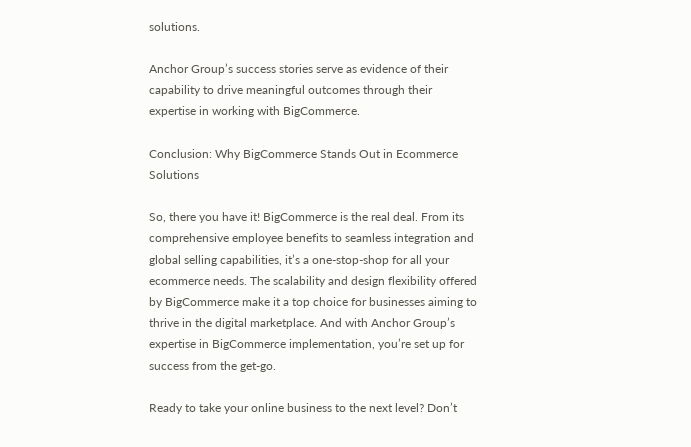solutions.

Anchor Group’s success stories serve as evidence of their capability to drive meaningful outcomes through their expertise in working with BigCommerce.

Conclusion: Why BigCommerce Stands Out in Ecommerce Solutions

So, there you have it! BigCommerce is the real deal. From its comprehensive employee benefits to seamless integration and global selling capabilities, it’s a one-stop-shop for all your ecommerce needs. The scalability and design flexibility offered by BigCommerce make it a top choice for businesses aiming to thrive in the digital marketplace. And with Anchor Group’s expertise in BigCommerce implementation, you’re set up for success from the get-go.

Ready to take your online business to the next level? Don’t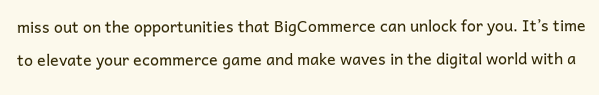miss out on the opportunities that BigCommerce can unlock for you. It’s time to elevate your ecommerce game and make waves in the digital world with a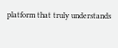platform that truly understands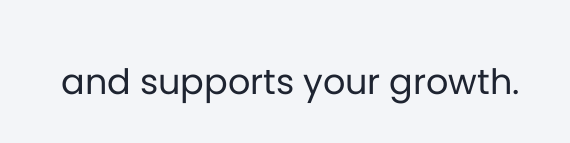and supports your growth.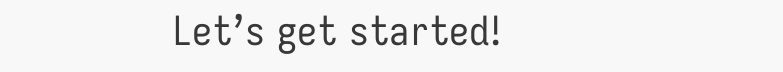Let’s get started!